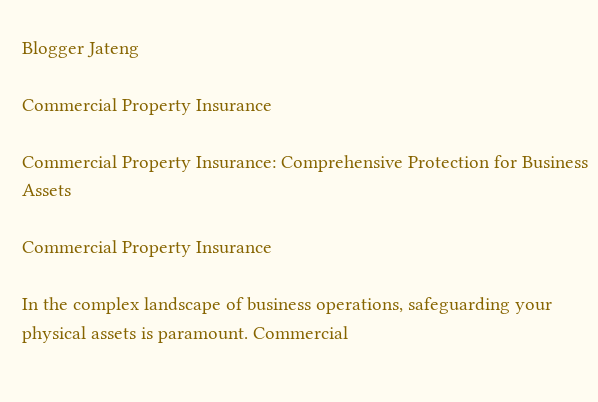Blogger Jateng

Commercial Property Insurance

Commercial Property Insurance: Comprehensive Protection for Business Assets

Commercial Property Insurance

In the complex landscape of business operations, safeguarding your physical assets is paramount. Commercial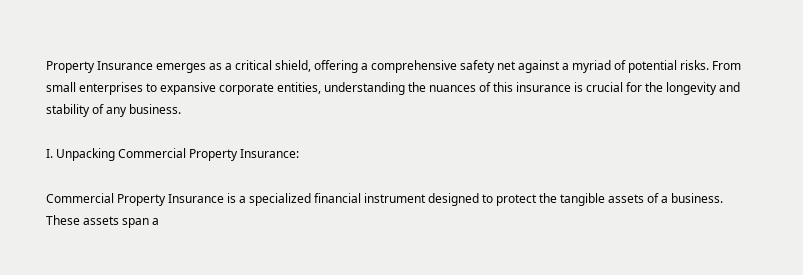Property Insurance emerges as a critical shield, offering a comprehensive safety net against a myriad of potential risks. From small enterprises to expansive corporate entities, understanding the nuances of this insurance is crucial for the longevity and stability of any business.

I. Unpacking Commercial Property Insurance:

Commercial Property Insurance is a specialized financial instrument designed to protect the tangible assets of a business. These assets span a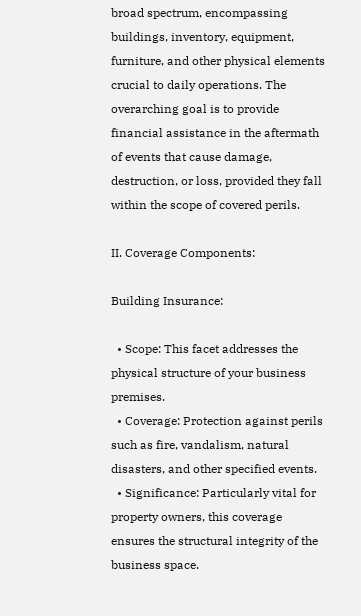broad spectrum, encompassing buildings, inventory, equipment, furniture, and other physical elements crucial to daily operations. The overarching goal is to provide financial assistance in the aftermath of events that cause damage, destruction, or loss, provided they fall within the scope of covered perils.

II. Coverage Components:

Building Insurance:

  • Scope: This facet addresses the physical structure of your business premises.
  • Coverage: Protection against perils such as fire, vandalism, natural disasters, and other specified events.
  • Significance: Particularly vital for property owners, this coverage ensures the structural integrity of the business space.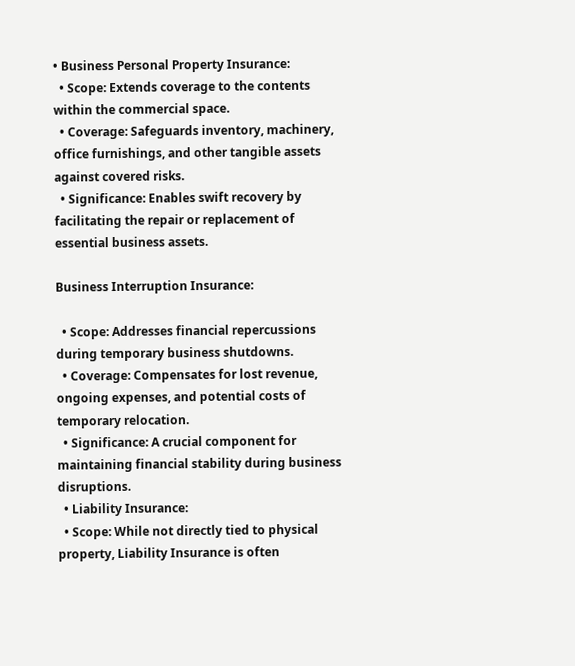• Business Personal Property Insurance:
  • Scope: Extends coverage to the contents within the commercial space.
  • Coverage: Safeguards inventory, machinery, office furnishings, and other tangible assets against covered risks.
  • Significance: Enables swift recovery by facilitating the repair or replacement of essential business assets.

Business Interruption Insurance:

  • Scope: Addresses financial repercussions during temporary business shutdowns.
  • Coverage: Compensates for lost revenue, ongoing expenses, and potential costs of temporary relocation.
  • Significance: A crucial component for maintaining financial stability during business disruptions.
  • Liability Insurance:
  • Scope: While not directly tied to physical property, Liability Insurance is often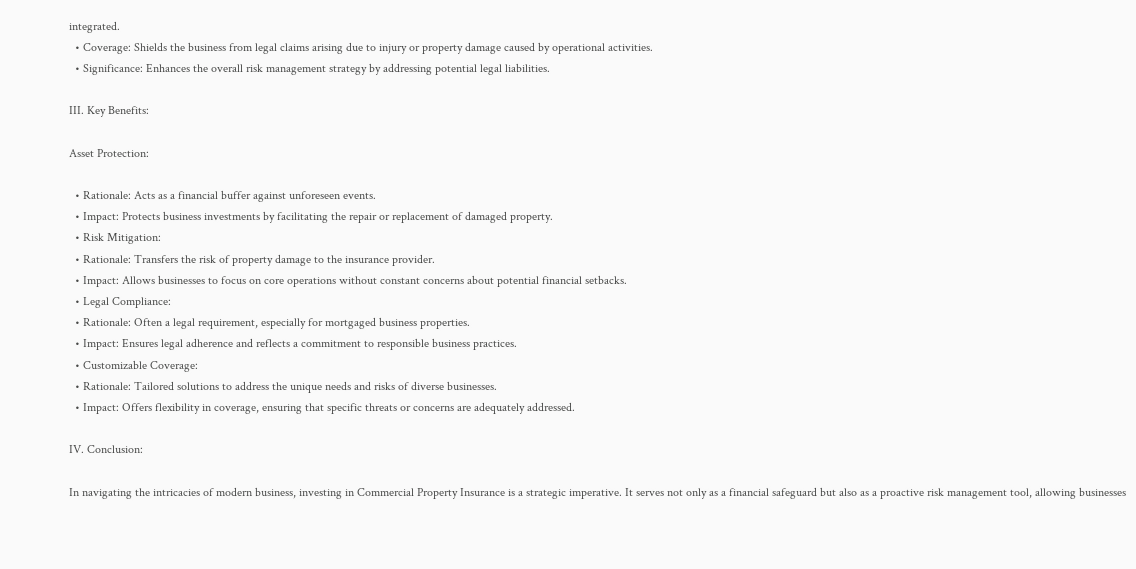integrated.
  • Coverage: Shields the business from legal claims arising due to injury or property damage caused by operational activities.
  • Significance: Enhances the overall risk management strategy by addressing potential legal liabilities.

III. Key Benefits:

Asset Protection:

  • Rationale: Acts as a financial buffer against unforeseen events.
  • Impact: Protects business investments by facilitating the repair or replacement of damaged property.
  • Risk Mitigation:
  • Rationale: Transfers the risk of property damage to the insurance provider.
  • Impact: Allows businesses to focus on core operations without constant concerns about potential financial setbacks.
  • Legal Compliance:
  • Rationale: Often a legal requirement, especially for mortgaged business properties.
  • Impact: Ensures legal adherence and reflects a commitment to responsible business practices.
  • Customizable Coverage:
  • Rationale: Tailored solutions to address the unique needs and risks of diverse businesses.
  • Impact: Offers flexibility in coverage, ensuring that specific threats or concerns are adequately addressed.

IV. Conclusion:

In navigating the intricacies of modern business, investing in Commercial Property Insurance is a strategic imperative. It serves not only as a financial safeguard but also as a proactive risk management tool, allowing businesses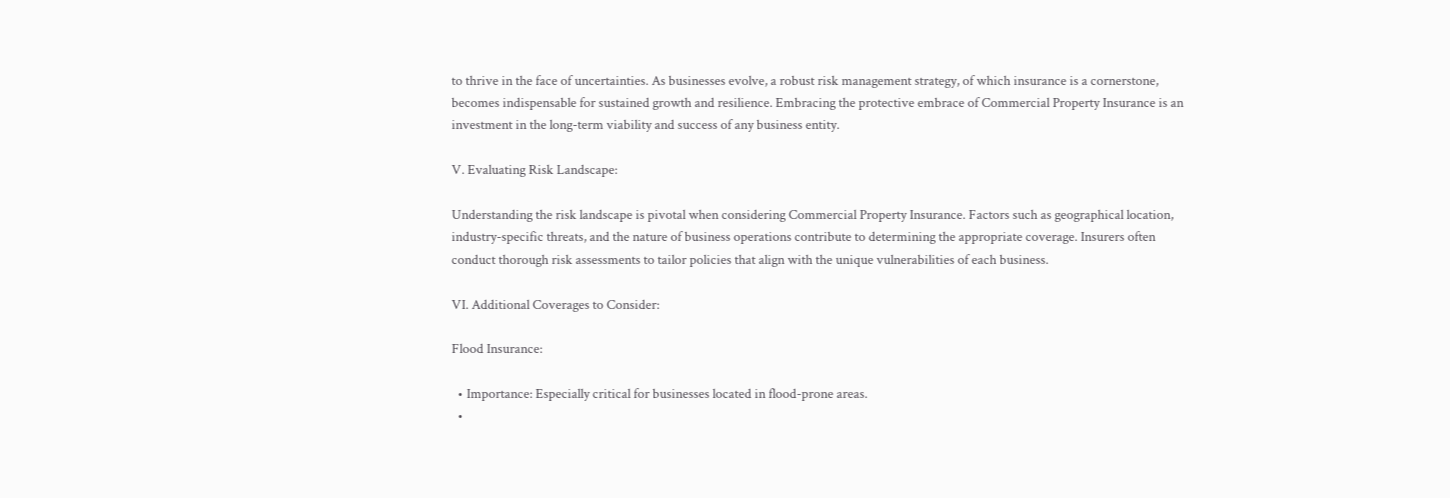to thrive in the face of uncertainties. As businesses evolve, a robust risk management strategy, of which insurance is a cornerstone, becomes indispensable for sustained growth and resilience. Embracing the protective embrace of Commercial Property Insurance is an investment in the long-term viability and success of any business entity.

V. Evaluating Risk Landscape:

Understanding the risk landscape is pivotal when considering Commercial Property Insurance. Factors such as geographical location, industry-specific threats, and the nature of business operations contribute to determining the appropriate coverage. Insurers often conduct thorough risk assessments to tailor policies that align with the unique vulnerabilities of each business.

VI. Additional Coverages to Consider:

Flood Insurance:

  • Importance: Especially critical for businesses located in flood-prone areas.
  •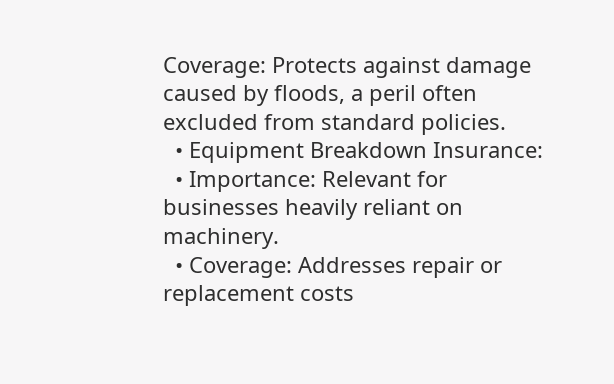Coverage: Protects against damage caused by floods, a peril often excluded from standard policies.
  • Equipment Breakdown Insurance:
  • Importance: Relevant for businesses heavily reliant on machinery.
  • Coverage: Addresses repair or replacement costs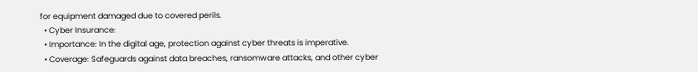for equipment damaged due to covered perils.
  • Cyber Insurance:
  • Importance: In the digital age, protection against cyber threats is imperative.
  • Coverage: Safeguards against data breaches, ransomware attacks, and other cyber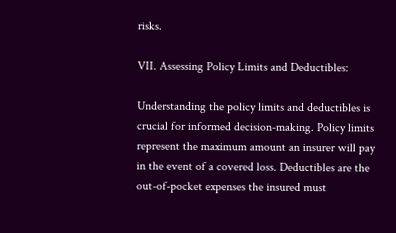risks.

VII. Assessing Policy Limits and Deductibles:

Understanding the policy limits and deductibles is crucial for informed decision-making. Policy limits represent the maximum amount an insurer will pay in the event of a covered loss. Deductibles are the out-of-pocket expenses the insured must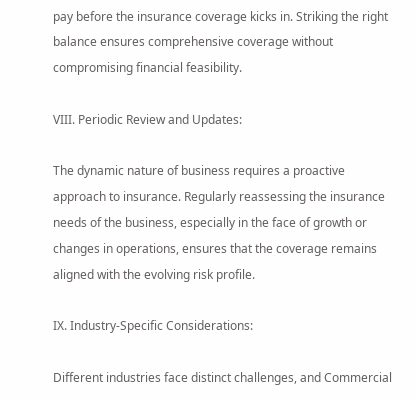pay before the insurance coverage kicks in. Striking the right balance ensures comprehensive coverage without compromising financial feasibility.

VIII. Periodic Review and Updates:

The dynamic nature of business requires a proactive approach to insurance. Regularly reassessing the insurance needs of the business, especially in the face of growth or changes in operations, ensures that the coverage remains aligned with the evolving risk profile.

IX. Industry-Specific Considerations:

Different industries face distinct challenges, and Commercial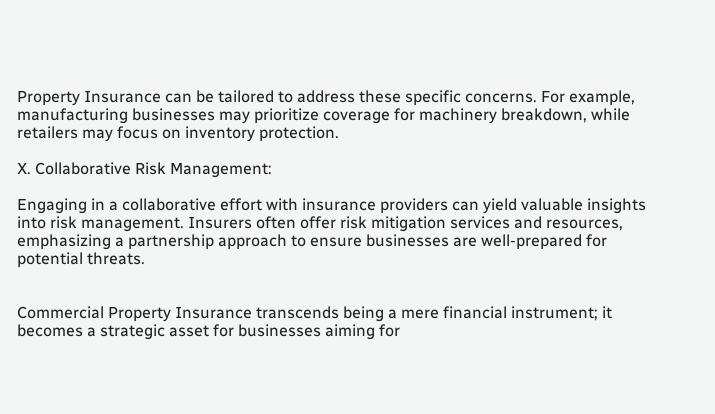Property Insurance can be tailored to address these specific concerns. For example, manufacturing businesses may prioritize coverage for machinery breakdown, while retailers may focus on inventory protection.

X. Collaborative Risk Management:

Engaging in a collaborative effort with insurance providers can yield valuable insights into risk management. Insurers often offer risk mitigation services and resources, emphasizing a partnership approach to ensure businesses are well-prepared for potential threats.


Commercial Property Insurance transcends being a mere financial instrument; it becomes a strategic asset for businesses aiming for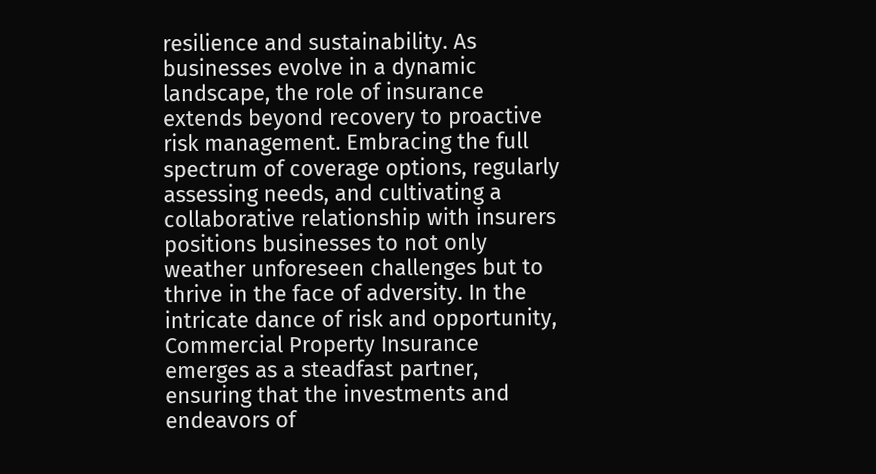resilience and sustainability. As businesses evolve in a dynamic landscape, the role of insurance extends beyond recovery to proactive risk management. Embracing the full spectrum of coverage options, regularly assessing needs, and cultivating a collaborative relationship with insurers positions businesses to not only weather unforeseen challenges but to thrive in the face of adversity. In the intricate dance of risk and opportunity, Commercial Property Insurance emerges as a steadfast partner, ensuring that the investments and endeavors of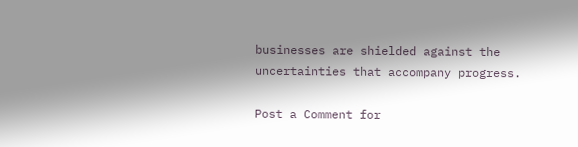businesses are shielded against the uncertainties that accompany progress.

Post a Comment for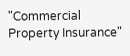"Commercial Property Insurance"